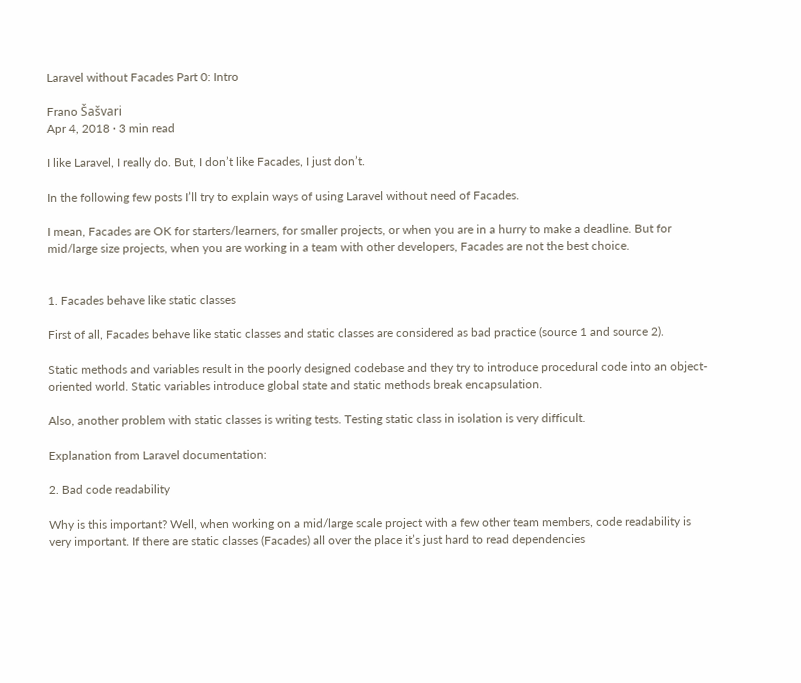Laravel without Facades Part 0: Intro

Frano Šašvari
Apr 4, 2018 · 3 min read

I like Laravel, I really do. But, I don’t like Facades, I just don’t.

In the following few posts I’ll try to explain ways of using Laravel without need of Facades.

I mean, Facades are OK for starters/learners, for smaller projects, or when you are in a hurry to make a deadline. But for mid/large size projects, when you are working in a team with other developers, Facades are not the best choice.


1. Facades behave like static classes

First of all, Facades behave like static classes and static classes are considered as bad practice (source 1 and source 2).

Static methods and variables result in the poorly designed codebase and they try to introduce procedural code into an object-oriented world. Static variables introduce global state and static methods break encapsulation.

Also, another problem with static classes is writing tests. Testing static class in isolation is very difficult.

Explanation from Laravel documentation:

2. Bad code readability

Why is this important? Well, when working on a mid/large scale project with a few other team members, code readability is very important. If there are static classes (Facades) all over the place it’s just hard to read dependencies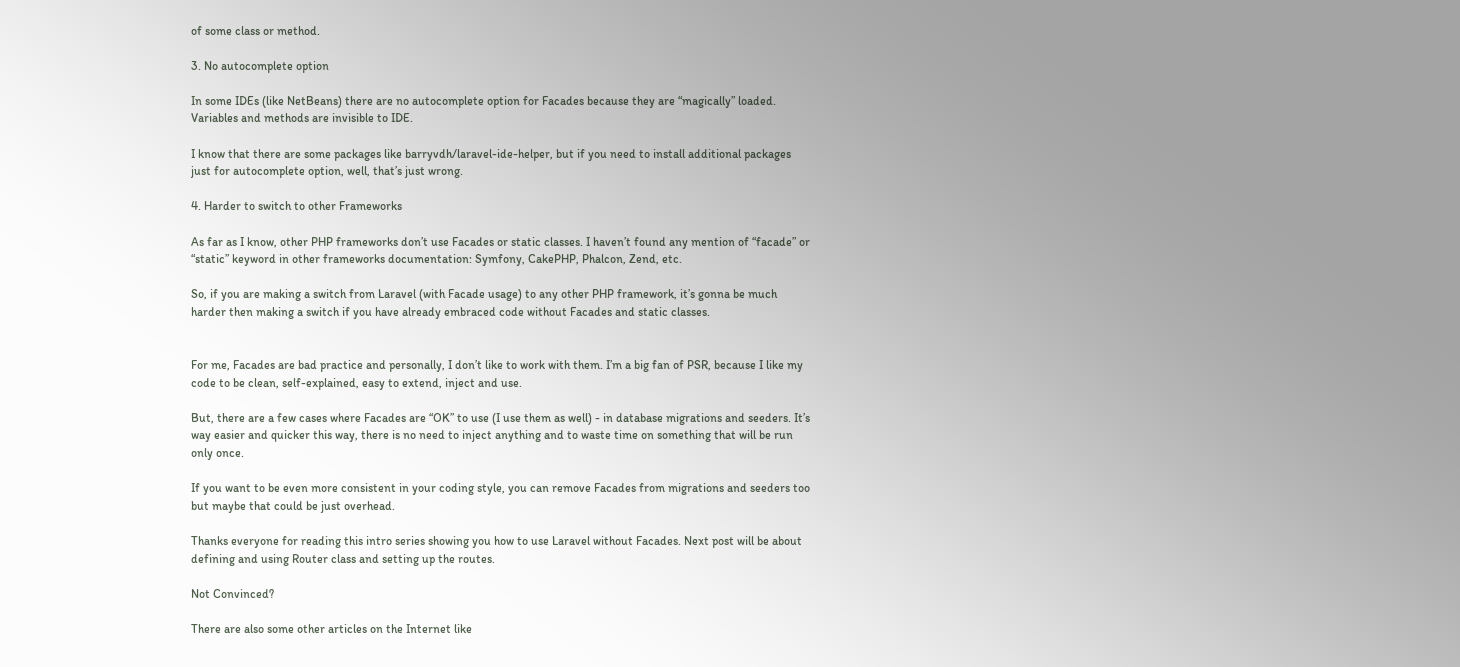of some class or method.

3. No autocomplete option

In some IDEs (like NetBeans) there are no autocomplete option for Facades because they are “magically” loaded. Variables and methods are invisible to IDE.

I know that there are some packages like barryvdh/laravel-ide-helper, but if you need to install additional packages just for autocomplete option, well, that’s just wrong.

4. Harder to switch to other Frameworks

As far as I know, other PHP frameworks don’t use Facades or static classes. I haven’t found any mention of “facade” or “static” keyword in other frameworks documentation: Symfony, CakePHP, Phalcon, Zend, etc.

So, if you are making a switch from Laravel (with Facade usage) to any other PHP framework, it’s gonna be much harder then making a switch if you have already embraced code without Facades and static classes.


For me, Facades are bad practice and personally, I don’t like to work with them. I’m a big fan of PSR, because I like my code to be clean, self-explained, easy to extend, inject and use.

But, there are a few cases where Facades are “OK” to use (I use them as well) - in database migrations and seeders. It’s way easier and quicker this way, there is no need to inject anything and to waste time on something that will be run only once.

If you want to be even more consistent in your coding style, you can remove Facades from migrations and seeders too but maybe that could be just overhead.

Thanks everyone for reading this intro series showing you how to use Laravel without Facades. Next post will be about defining and using Router class and setting up the routes.

Not Convinced?

There are also some other articles on the Internet like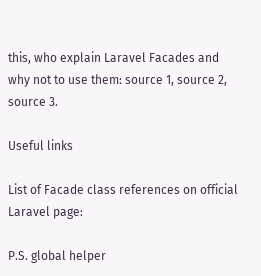this, who explain Laravel Facades and why not to use them: source 1, source 2, source 3.

Useful links

List of Facade class references on official Laravel page:

P.S. global helper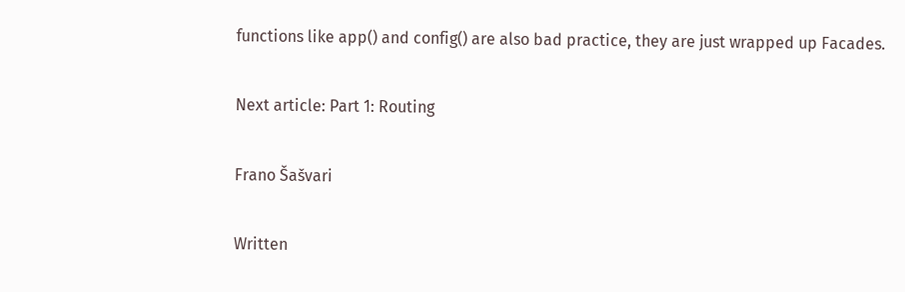functions like app() and config() are also bad practice, they are just wrapped up Facades.

Next article: Part 1: Routing

Frano Šašvari

Written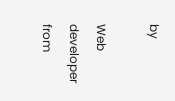by

Web developer from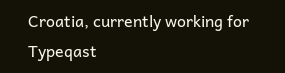Croatia, currently working for Typeqast